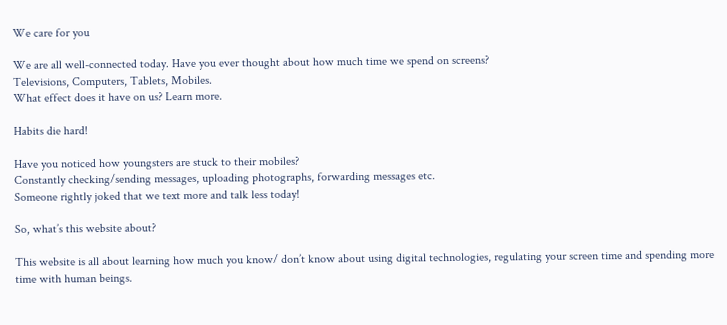We care for you

We are all well-connected today. Have you ever thought about how much time we spend on screens?
Televisions, Computers, Tablets, Mobiles.
What effect does it have on us? Learn more.

Habits die hard!

Have you noticed how youngsters are stuck to their mobiles?
Constantly checking/sending messages, uploading photographs, forwarding messages etc.
Someone rightly joked that we text more and talk less today!

So, what’s this website about?

This website is all about learning how much you know/ don’t know about using digital technologies, regulating your screen time and spending more time with human beings.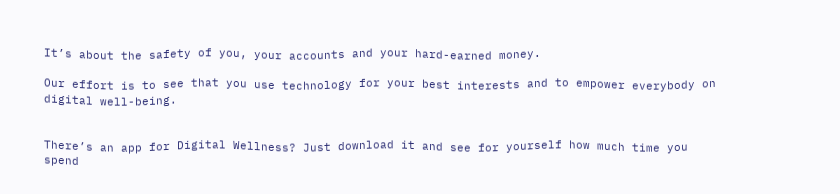It’s about the safety of you, your accounts and your hard-earned money.

Our effort is to see that you use technology for your best interests and to empower everybody on digital well-being.


There’s an app for Digital Wellness? Just download it and see for yourself how much time you spend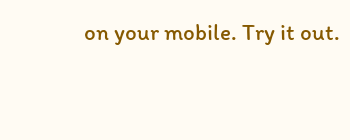on your mobile. Try it out.